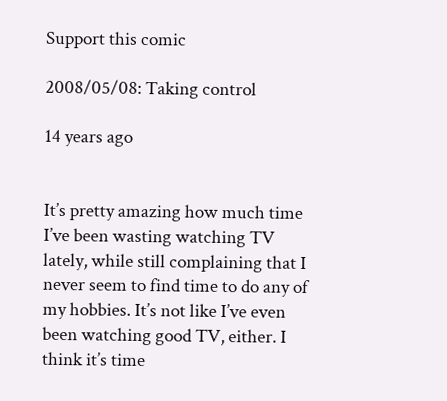Support this comic

2008/05/08: Taking control

14 years ago


It’s pretty amazing how much time I’ve been wasting watching TV lately, while still complaining that I never seem to find time to do any of my hobbies. It’s not like I’ve even been watching good TV, either. I think it’s time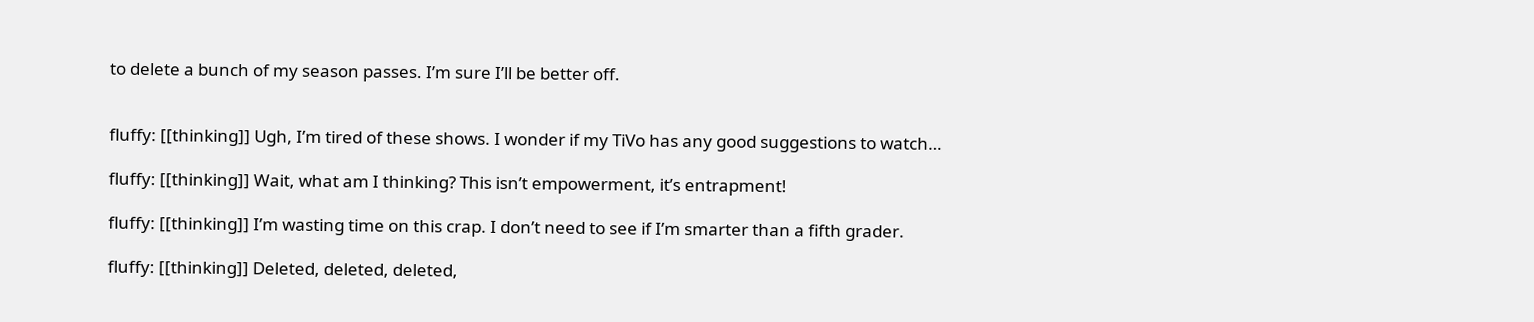to delete a bunch of my season passes. I’m sure I’ll be better off.


fluffy: [[thinking]] Ugh, I’m tired of these shows. I wonder if my TiVo has any good suggestions to watch…

fluffy: [[thinking]] Wait, what am I thinking? This isn’t empowerment, it’s entrapment!

fluffy: [[thinking]] I’m wasting time on this crap. I don’t need to see if I’m smarter than a fifth grader.

fluffy: [[thinking]] Deleted, deleted, deleted,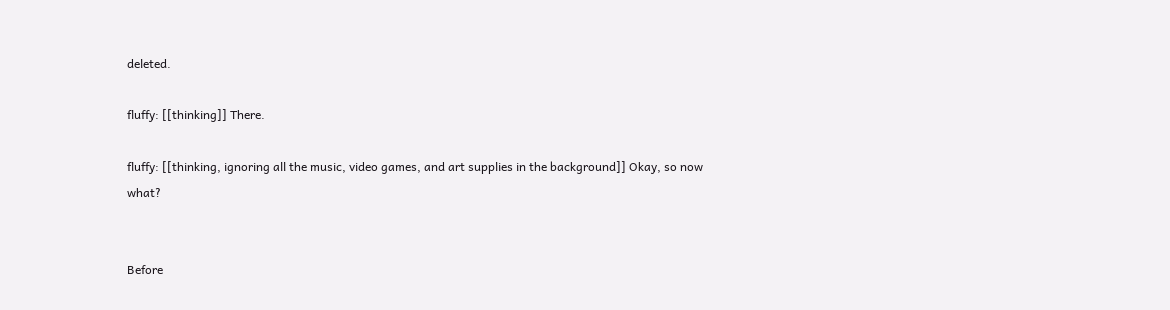deleted.

fluffy: [[thinking]] There.

fluffy: [[thinking, ignoring all the music, video games, and art supplies in the background]] Okay, so now what?


Before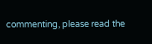commenting, please read the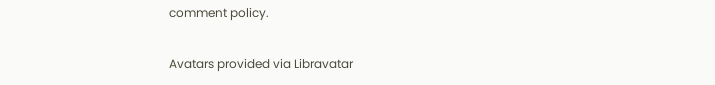comment policy.

Avatars provided via Libravatar